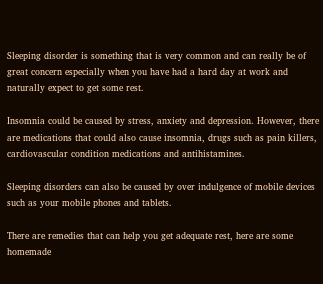Sleeping disorder is something that is very common and can really be of great concern especially when you have had a hard day at work and naturally expect to get some rest.

Insomnia could be caused by stress, anxiety and depression. However, there are medications that could also cause insomnia, drugs such as pain killers, cardiovascular condition medications and antihistamines.

Sleeping disorders can also be caused by over indulgence of mobile devices such as your mobile phones and tablets.

There are remedies that can help you get adequate rest, here are some homemade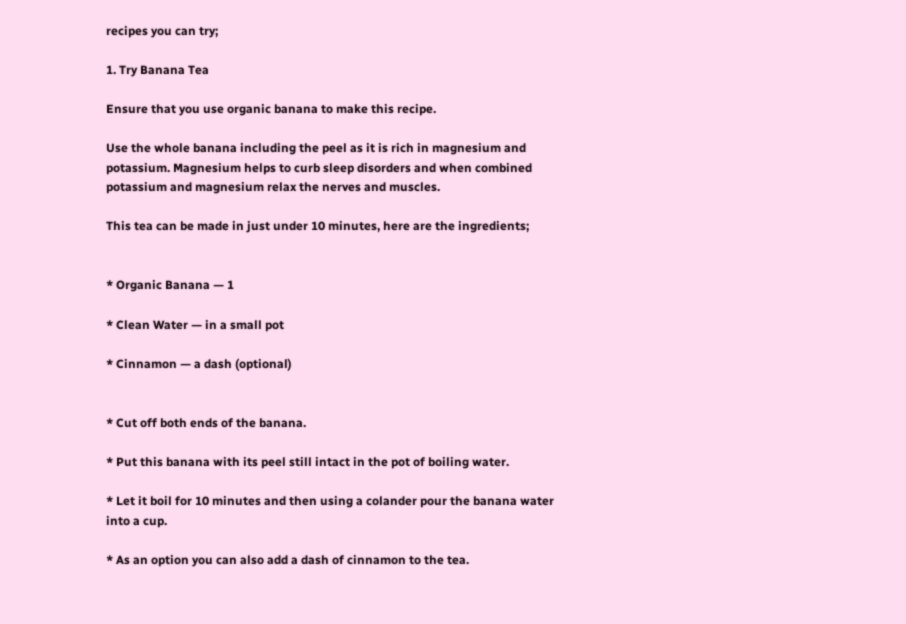recipes you can try;

1. Try Banana Tea

Ensure that you use organic banana to make this recipe.

Use the whole banana including the peel as it is rich in magnesium and potassium. Magnesium helps to curb sleep disorders and when combined potassium and magnesium relax the nerves and muscles.

This tea can be made in just under 10 minutes, here are the ingredients;


* Organic Banana — 1

* Clean Water — in a small pot

* Cinnamon — a dash (optional)


* Cut off both ends of the banana.

* Put this banana with its peel still intact in the pot of boiling water.

* Let it boil for 10 minutes and then using a colander pour the banana water into a cup.

* As an option you can also add a dash of cinnamon to the tea.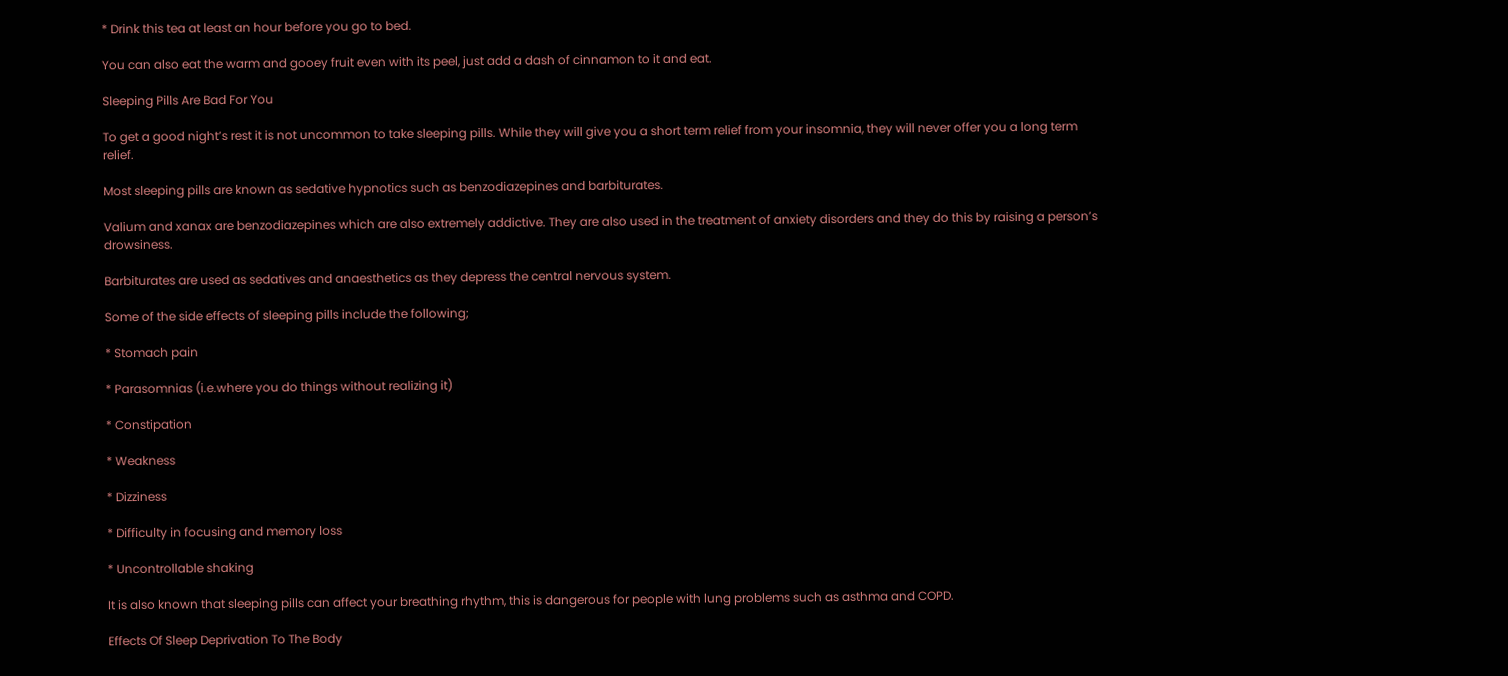* Drink this tea at least an hour before you go to bed.

You can also eat the warm and gooey fruit even with its peel, just add a dash of cinnamon to it and eat.

Sleeping Pills Are Bad For You

To get a good night’s rest it is not uncommon to take sleeping pills. While they will give you a short term relief from your insomnia, they will never offer you a long term relief.

Most sleeping pills are known as sedative hypnotics such as benzodiazepines and barbiturates.

Valium and xanax are benzodiazepines which are also extremely addictive. They are also used in the treatment of anxiety disorders and they do this by raising a person’s drowsiness.

Barbiturates are used as sedatives and anaesthetics as they depress the central nervous system.

Some of the side effects of sleeping pills include the following;

* Stomach pain

* Parasomnias (i.e.where you do things without realizing it)

* Constipation

* Weakness

* Dizziness

* Difficulty in focusing and memory loss

* Uncontrollable shaking

It is also known that sleeping pills can affect your breathing rhythm, this is dangerous for people with lung problems such as asthma and COPD.

Effects Of Sleep Deprivation To The Body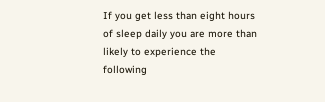If you get less than eight hours of sleep daily you are more than likely to experience the following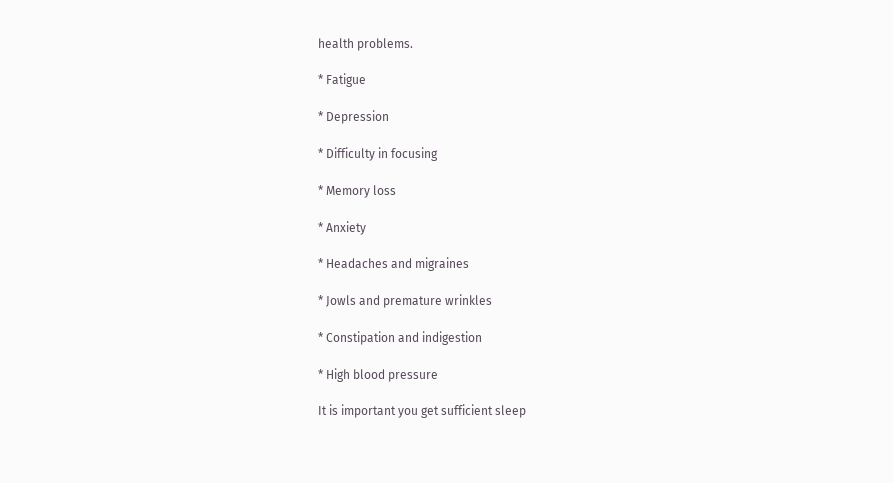health problems.

* Fatigue

* Depression

* Difficulty in focusing

* Memory loss

* Anxiety

* Headaches and migraines

* Jowls and premature wrinkles

* Constipation and indigestion

* High blood pressure

It is important you get sufficient sleep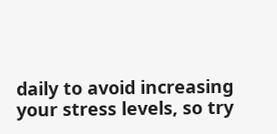daily to avoid increasing your stress levels, so try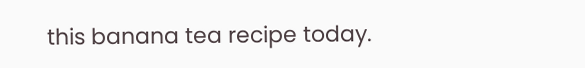this banana tea recipe today.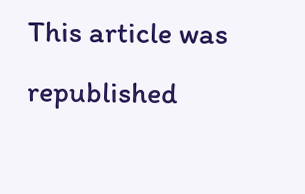This article was republished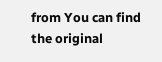from You can find the original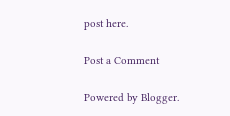post here.

Post a Comment

Powered by Blogger.